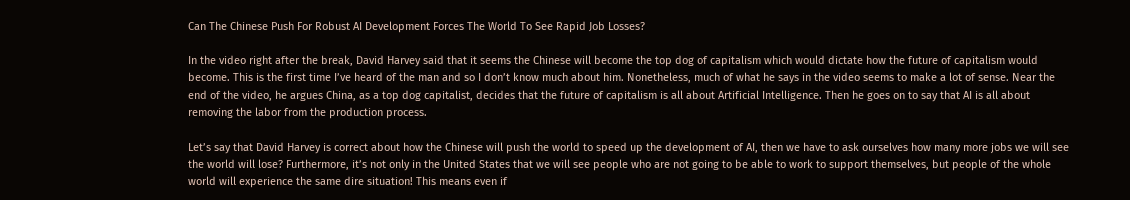Can The Chinese Push For Robust AI Development Forces The World To See Rapid Job Losses?

In the video right after the break, David Harvey said that it seems the Chinese will become the top dog of capitalism which would dictate how the future of capitalism would become. This is the first time I’ve heard of the man and so I don’t know much about him. Nonetheless, much of what he says in the video seems to make a lot of sense. Near the end of the video, he argues China, as a top dog capitalist, decides that the future of capitalism is all about Artificial Intelligence. Then he goes on to say that AI is all about removing the labor from the production process.

Let’s say that David Harvey is correct about how the Chinese will push the world to speed up the development of AI, then we have to ask ourselves how many more jobs we will see the world will lose? Furthermore, it’s not only in the United States that we will see people who are not going to be able to work to support themselves, but people of the whole world will experience the same dire situation! This means even if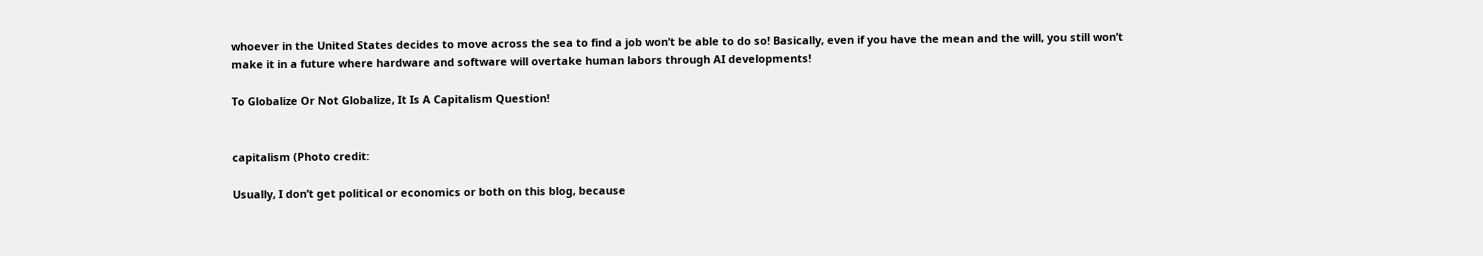whoever in the United States decides to move across the sea to find a job won’t be able to do so! Basically, even if you have the mean and the will, you still won’t make it in a future where hardware and software will overtake human labors through AI developments!

To Globalize Or Not Globalize, It Is A Capitalism Question!


capitalism (Photo credit:

Usually, I don’t get political or economics or both on this blog, because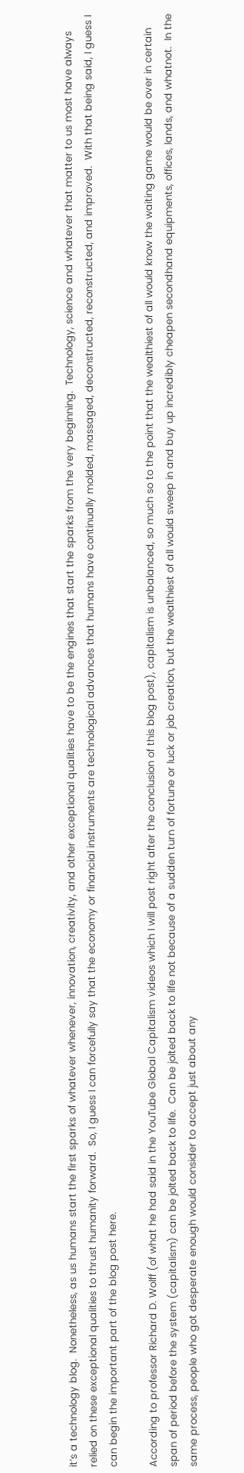it’s a technology blog.  Nonetheless, as us humans start the first sparks of whatever whenever, innovation, creativity, and other exceptional qualities have to be the engines that start the sparks from the very beginning.  Technology, science and whatever that matter to us most have always relied on these exceptional qualities to thrust humanity forward.  So, I guess I can forcefully say that the economy or financial instruments are technological advances that humans have continually molded, massaged, deconstructed, reconstructed, and improved.  With that being said, I guess I can begin the important part of the blog post here.

According to professor Richard D. Wolff (of what he had said in the YouTube Global Capitalism videos which I will post right after the conclusion of this blog post), capitalism is unbalanced, so much so to the point that the wealthiest of all would know the waiting game would be over in certain span of period before the system (capitalism) can be jolted back to life.  Can be jolted back to life not because of a sudden turn of fortune or luck or job creation, but the wealthiest of all would sweep in and buy up incredibly cheapen secondhand equipments, offices, lands, and whatnot.  In the same process, people who got desperate enough would consider to accept just about any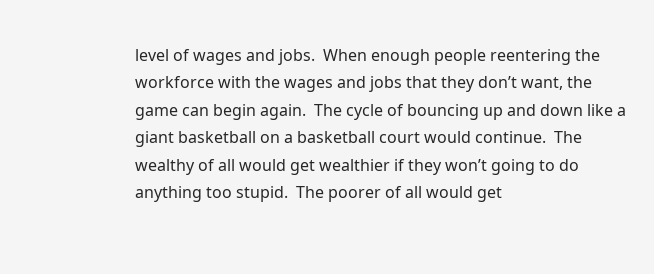level of wages and jobs.  When enough people reentering the workforce with the wages and jobs that they don’t want, the game can begin again.  The cycle of bouncing up and down like a giant basketball on a basketball court would continue.  The wealthy of all would get wealthier if they won’t going to do anything too stupid.  The poorer of all would get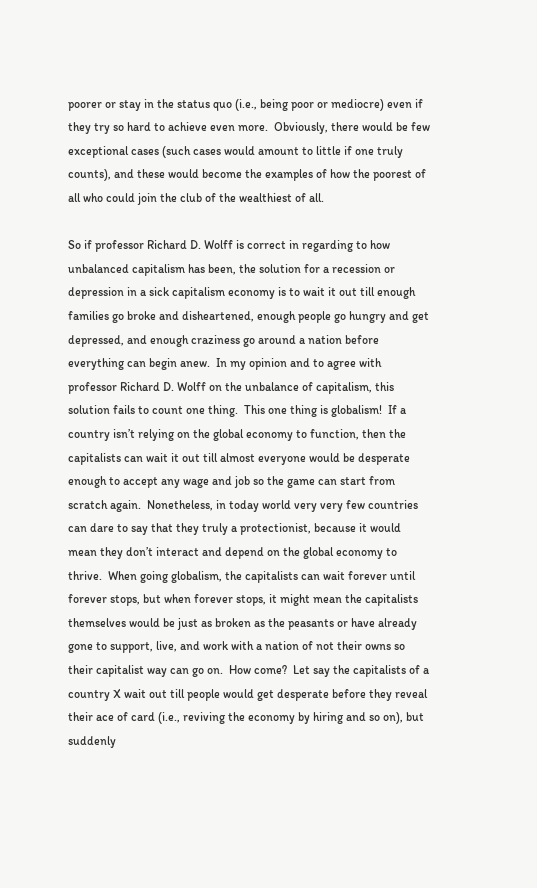poorer or stay in the status quo (i.e., being poor or mediocre) even if they try so hard to achieve even more.  Obviously, there would be few exceptional cases (such cases would amount to little if one truly counts), and these would become the examples of how the poorest of all who could join the club of the wealthiest of all.

So if professor Richard D. Wolff is correct in regarding to how unbalanced capitalism has been, the solution for a recession or depression in a sick capitalism economy is to wait it out till enough families go broke and disheartened, enough people go hungry and get depressed, and enough craziness go around a nation before everything can begin anew.  In my opinion and to agree with professor Richard D. Wolff on the unbalance of capitalism, this solution fails to count one thing.  This one thing is globalism!  If a country isn’t relying on the global economy to function, then the capitalists can wait it out till almost everyone would be desperate enough to accept any wage and job so the game can start from scratch again.  Nonetheless, in today world very very few countries can dare to say that they truly a protectionist, because it would mean they don’t interact and depend on the global economy to thrive.  When going globalism, the capitalists can wait forever until forever stops, but when forever stops, it might mean the capitalists themselves would be just as broken as the peasants or have already gone to support, live, and work with a nation of not their owns so their capitalist way can go on.  How come?  Let say the capitalists of a country X wait out till people would get desperate before they reveal their ace of card (i.e., reviving the economy by hiring and so on), but suddenly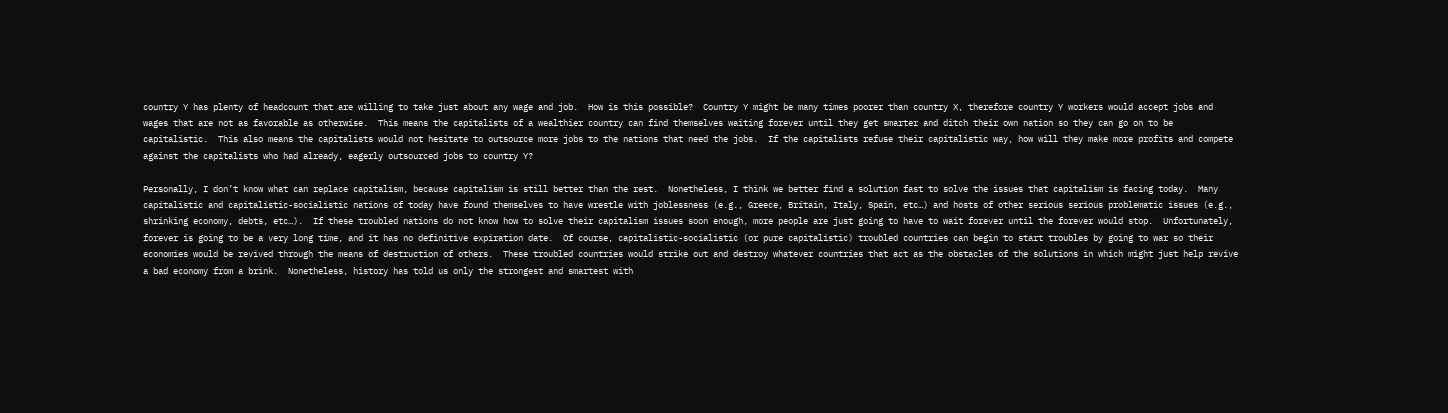country Y has plenty of headcount that are willing to take just about any wage and job.  How is this possible?  Country Y might be many times poorer than country X, therefore country Y workers would accept jobs and wages that are not as favorable as otherwise.  This means the capitalists of a wealthier country can find themselves waiting forever until they get smarter and ditch their own nation so they can go on to be capitalistic.  This also means the capitalists would not hesitate to outsource more jobs to the nations that need the jobs.  If the capitalists refuse their capitalistic way, how will they make more profits and compete against the capitalists who had already, eagerly outsourced jobs to country Y?

Personally, I don’t know what can replace capitalism, because capitalism is still better than the rest.  Nonetheless, I think we better find a solution fast to solve the issues that capitalism is facing today.  Many capitalistic and capitalistic-socialistic nations of today have found themselves to have wrestle with joblessness (e.g., Greece, Britain, Italy, Spain, etc…) and hosts of other serious serious problematic issues (e.g., shrinking economy, debts, etc…).  If these troubled nations do not know how to solve their capitalism issues soon enough, more people are just going to have to wait forever until the forever would stop.  Unfortunately, forever is going to be a very long time, and it has no definitive expiration date.  Of course, capitalistic-socialistic (or pure capitalistic) troubled countries can begin to start troubles by going to war so their economies would be revived through the means of destruction of others.  These troubled countries would strike out and destroy whatever countries that act as the obstacles of the solutions in which might just help revive a bad economy from a brink.  Nonetheless, history has told us only the strongest and smartest with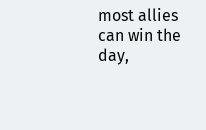most allies can win the day,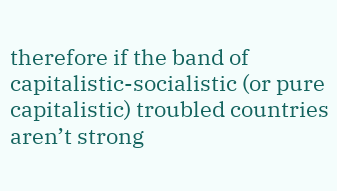therefore if the band of capitalistic-socialistic (or pure capitalistic) troubled countries aren’t strong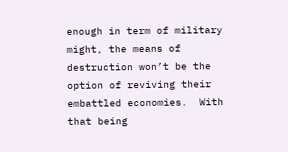enough in term of military might, the means of destruction won’t be the option of reviving their embattled economies.  With that being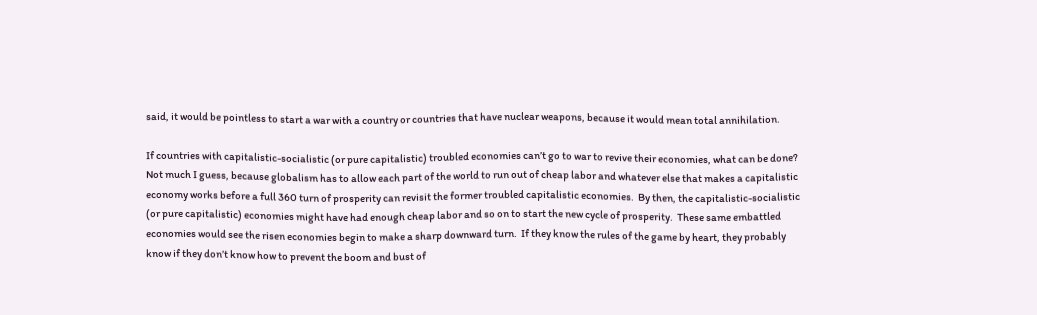said, it would be pointless to start a war with a country or countries that have nuclear weapons, because it would mean total annihilation.

If countries with capitalistic-socialistic (or pure capitalistic) troubled economies can’t go to war to revive their economies, what can be done?  Not much I guess, because globalism has to allow each part of the world to run out of cheap labor and whatever else that makes a capitalistic economy works before a full 360 turn of prosperity can revisit the former troubled capitalistic economies.  By then, the capitalistic-socialistic (or pure capitalistic) economies might have had enough cheap labor and so on to start the new cycle of prosperity.  These same embattled economies would see the risen economies begin to make a sharp downward turn.  If they know the rules of the game by heart, they probably know if they don’t know how to prevent the boom and bust of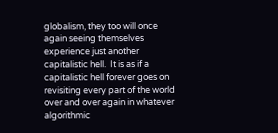globalism, they too will once again seeing themselves experience just another capitalistic hell.  It is as if a capitalistic hell forever goes on revisiting every part of the world over and over again in whatever algorithmic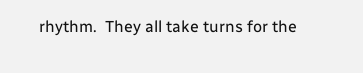rhythm.  They all take turns for the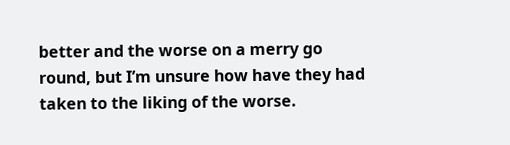better and the worse on a merry go round, but I’m unsure how have they had taken to the liking of the worse.